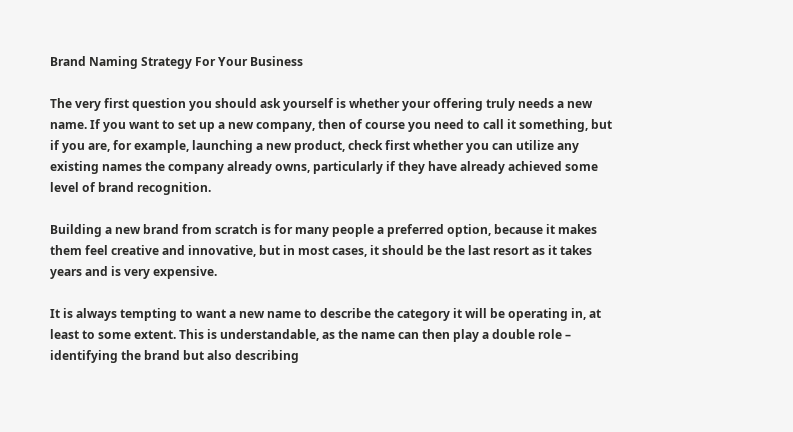Brand Naming Strategy For Your Business

The very first question you should ask yourself is whether your offering truly needs a new name. If you want to set up a new company, then of course you need to call it something, but if you are, for example, launching a new product, check first whether you can utilize any existing names the company already owns, particularly if they have already achieved some level of brand recognition.

Building a new brand from scratch is for many people a preferred option, because it makes them feel creative and innovative, but in most cases, it should be the last resort as it takes years and is very expensive.

It is always tempting to want a new name to describe the category it will be operating in, at least to some extent. This is understandable, as the name can then play a double role – identifying the brand but also describing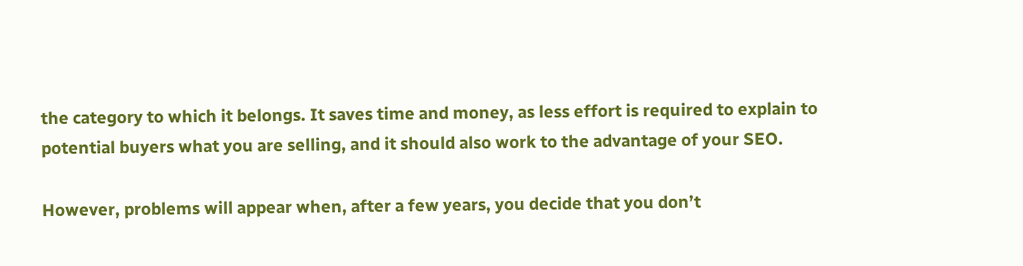the category to which it belongs. It saves time and money, as less effort is required to explain to potential buyers what you are selling, and it should also work to the advantage of your SEO.

However, problems will appear when, after a few years, you decide that you don’t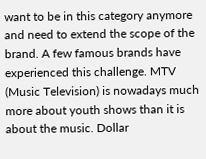want to be in this category anymore and need to extend the scope of the brand. A few famous brands have experienced this challenge. MTV (Music Television) is nowadays much more about youth shows than it is about the music. Dollar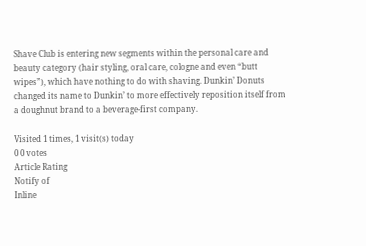Shave Club is entering new segments within the personal care and beauty category (hair styling, oral care, cologne and even “butt wipes”), which have nothing to do with shaving. Dunkin’ Donuts changed its name to Dunkin’ to more effectively reposition itself from a doughnut brand to a beverage-first company.

Visited 1 times, 1 visit(s) today
0 0 votes
Article Rating
Notify of
Inline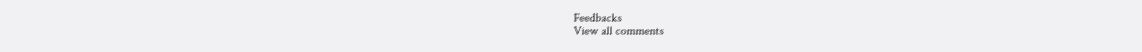Feedbacks
View all comments